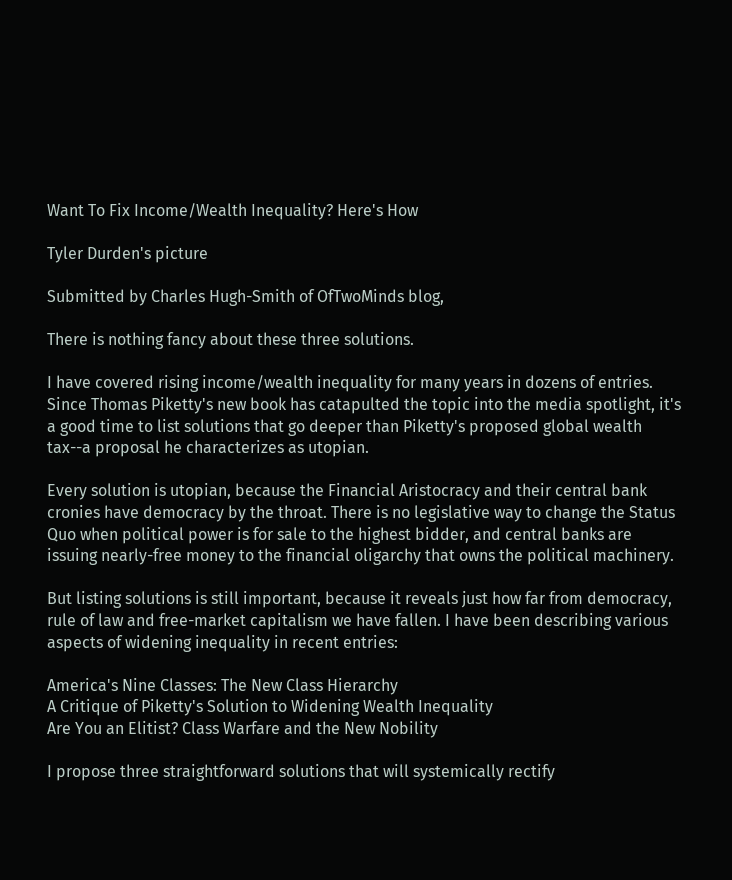Want To Fix Income/Wealth Inequality? Here's How

Tyler Durden's picture

Submitted by Charles Hugh-Smith of OfTwoMinds blog,

There is nothing fancy about these three solutions.

I have covered rising income/wealth inequality for many years in dozens of entries. Since Thomas Piketty's new book has catapulted the topic into the media spotlight, it's a good time to list solutions that go deeper than Piketty's proposed global wealth tax--a proposal he characterizes as utopian.

Every solution is utopian, because the Financial Aristocracy and their central bank cronies have democracy by the throat. There is no legislative way to change the Status Quo when political power is for sale to the highest bidder, and central banks are issuing nearly-free money to the financial oligarchy that owns the political machinery.

But listing solutions is still important, because it reveals just how far from democracy, rule of law and free-market capitalism we have fallen. I have been describing various aspects of widening inequality in recent entries:

America's Nine Classes: The New Class Hierarchy
A Critique of Piketty's Solution to Widening Wealth Inequality
Are You an Elitist? Class Warfare and the New Nobility

I propose three straightforward solutions that will systemically rectify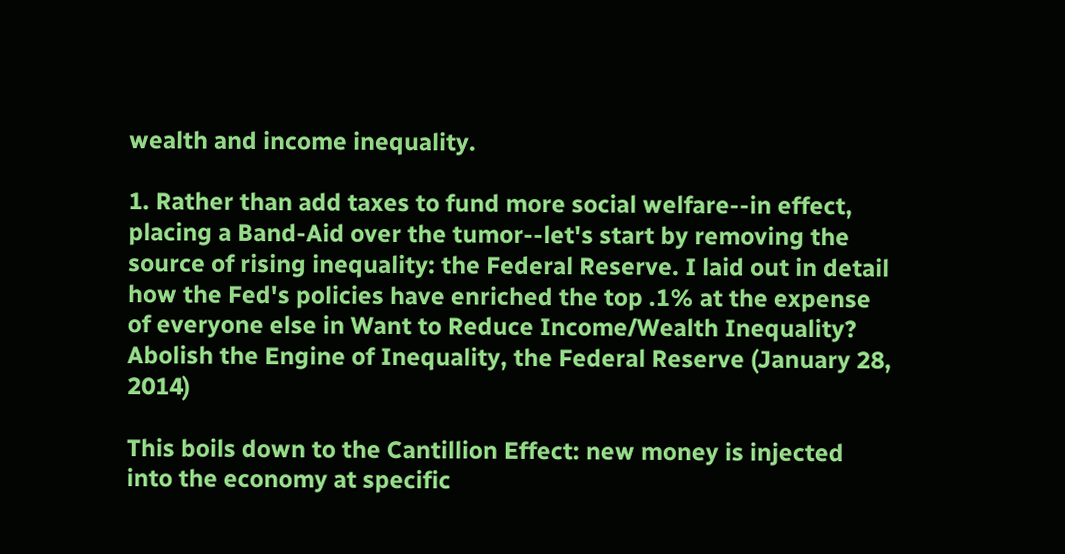wealth and income inequality.

1. Rather than add taxes to fund more social welfare--in effect, placing a Band-Aid over the tumor--let's start by removing the source of rising inequality: the Federal Reserve. I laid out in detail how the Fed's policies have enriched the top .1% at the expense of everyone else in Want to Reduce Income/Wealth Inequality? Abolish the Engine of Inequality, the Federal Reserve (January 28, 2014)

This boils down to the Cantillion Effect: new money is injected into the economy at specific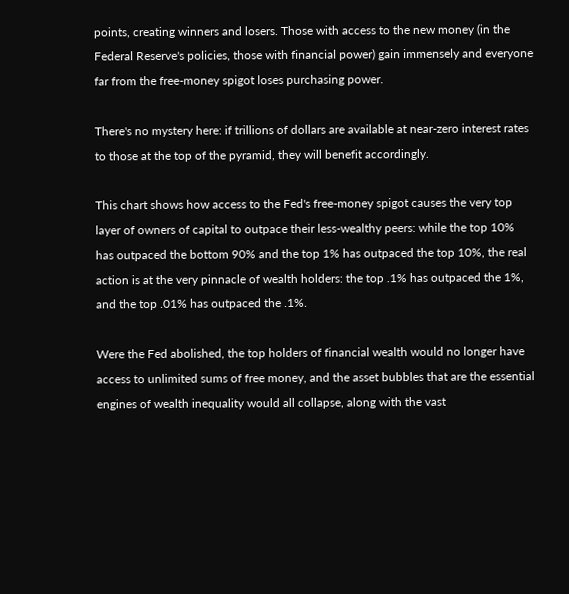points, creating winners and losers. Those with access to the new money (in the Federal Reserve's policies, those with financial power) gain immensely and everyone far from the free-money spigot loses purchasing power.

There's no mystery here: if trillions of dollars are available at near-zero interest rates to those at the top of the pyramid, they will benefit accordingly.

This chart shows how access to the Fed's free-money spigot causes the very top layer of owners of capital to outpace their less-wealthy peers: while the top 10% has outpaced the bottom 90% and the top 1% has outpaced the top 10%, the real action is at the very pinnacle of wealth holders: the top .1% has outpaced the 1%, and the top .01% has outpaced the .1%.

Were the Fed abolished, the top holders of financial wealth would no longer have access to unlimited sums of free money, and the asset bubbles that are the essential engines of wealth inequality would all collapse, along with the vast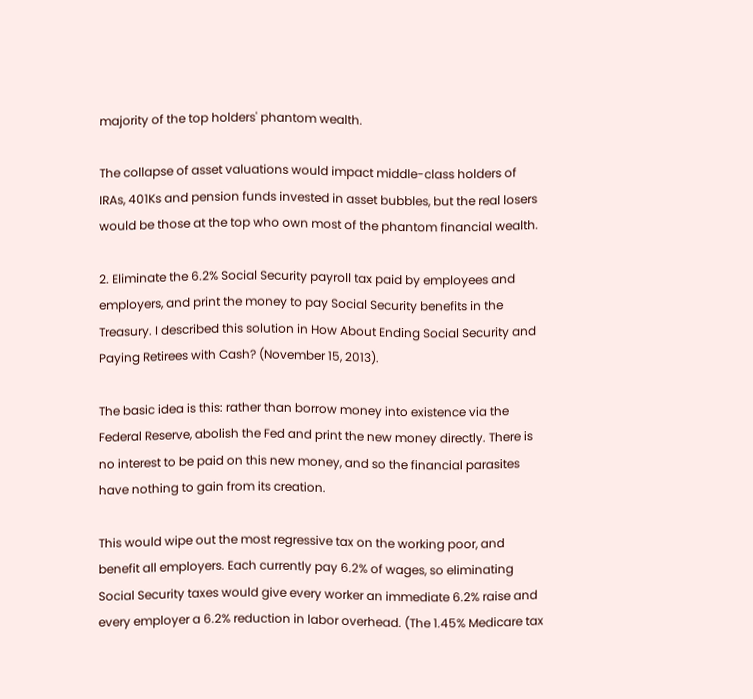majority of the top holders' phantom wealth.

The collapse of asset valuations would impact middle-class holders of IRAs, 401Ks and pension funds invested in asset bubbles, but the real losers would be those at the top who own most of the phantom financial wealth.

2. Eliminate the 6.2% Social Security payroll tax paid by employees and employers, and print the money to pay Social Security benefits in the Treasury. I described this solution in How About Ending Social Security and Paying Retirees with Cash? (November 15, 2013).

The basic idea is this: rather than borrow money into existence via the Federal Reserve, abolish the Fed and print the new money directly. There is no interest to be paid on this new money, and so the financial parasites have nothing to gain from its creation.

This would wipe out the most regressive tax on the working poor, and benefit all employers. Each currently pay 6.2% of wages, so eliminating Social Security taxes would give every worker an immediate 6.2% raise and every employer a 6.2% reduction in labor overhead. (The 1.45% Medicare tax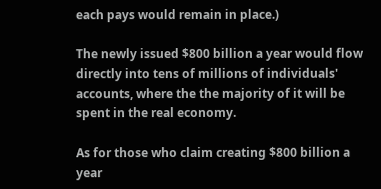each pays would remain in place.)

The newly issued $800 billion a year would flow directly into tens of millions of individuals' accounts, where the the majority of it will be spent in the real economy.

As for those who claim creating $800 billion a year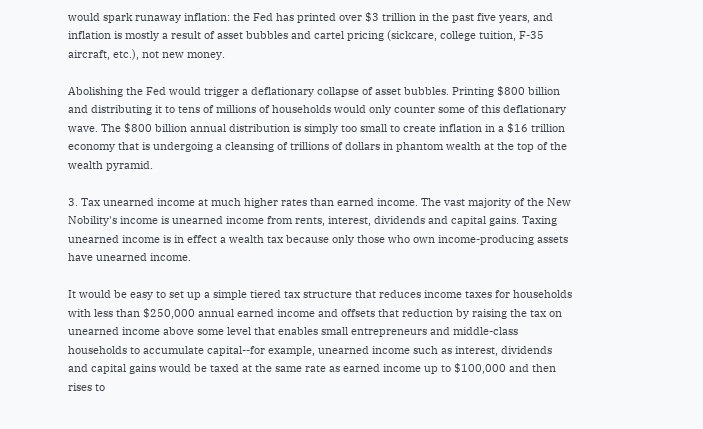would spark runaway inflation: the Fed has printed over $3 trillion in the past five years, and inflation is mostly a result of asset bubbles and cartel pricing (sickcare, college tuition, F-35 aircraft, etc.), not new money.

Abolishing the Fed would trigger a deflationary collapse of asset bubbles. Printing $800 billion and distributing it to tens of millions of households would only counter some of this deflationary wave. The $800 billion annual distribution is simply too small to create inflation in a $16 trillion economy that is undergoing a cleansing of trillions of dollars in phantom wealth at the top of the wealth pyramid.

3. Tax unearned income at much higher rates than earned income. The vast majority of the New Nobility's income is unearned income from rents, interest, dividends and capital gains. Taxing unearned income is in effect a wealth tax because only those who own income-producing assets have unearned income.

It would be easy to set up a simple tiered tax structure that reduces income taxes for households with less than $250,000 annual earned income and offsets that reduction by raising the tax on unearned income above some level that enables small entrepreneurs and middle-class households to accumulate capital--for example, unearned income such as interest, dividends and capital gains would be taxed at the same rate as earned income up to $100,000 and then rises to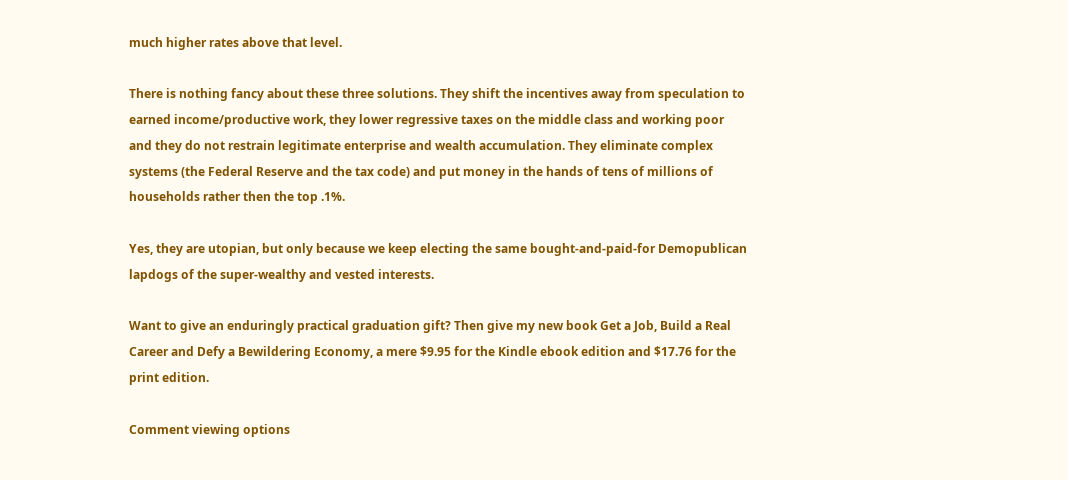much higher rates above that level.

There is nothing fancy about these three solutions. They shift the incentives away from speculation to earned income/productive work, they lower regressive taxes on the middle class and working poor and they do not restrain legitimate enterprise and wealth accumulation. They eliminate complex systems (the Federal Reserve and the tax code) and put money in the hands of tens of millions of households rather then the top .1%.

Yes, they are utopian, but only because we keep electing the same bought-and-paid-for Demopublican lapdogs of the super-wealthy and vested interests.

Want to give an enduringly practical graduation gift? Then give my new book Get a Job, Build a Real Career and Defy a Bewildering Economy, a mere $9.95 for the Kindle ebook edition and $17.76 for the print edition.

Comment viewing options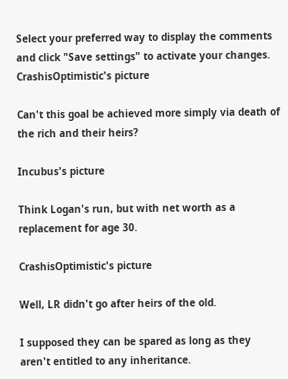Select your preferred way to display the comments and click "Save settings" to activate your changes.
CrashisOptimistic's picture

Can't this goal be achieved more simply via death of the rich and their heirs?

Incubus's picture

Think Logan's run, but with net worth as a replacement for age 30.

CrashisOptimistic's picture

Well, LR didn't go after heirs of the old.

I supposed they can be spared as long as they aren't entitled to any inheritance.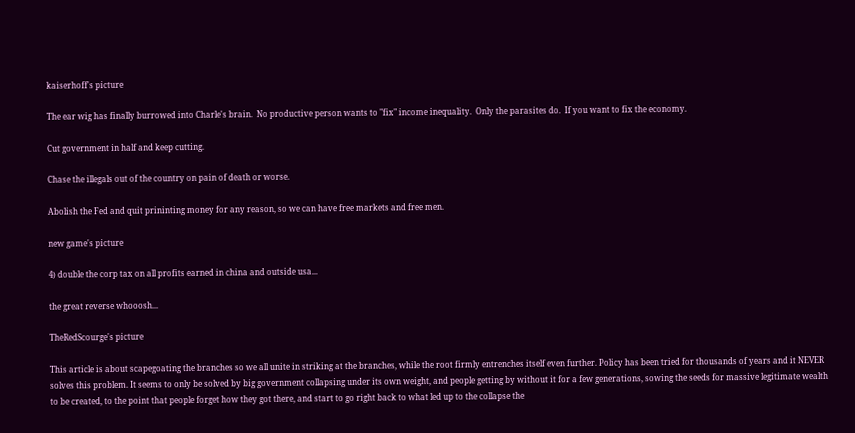kaiserhoff's picture

The ear wig has finally burrowed into Charle's brain.  No productive person wants to "fix" income inequality.  Only the parasites do.  If you want to fix the economy.

Cut government in half and keep cutting.

Chase the illegals out of the country on pain of death or worse.

Abolish the Fed and quit prininting money for any reason, so we can have free markets and free men.

new game's picture

4) double the corp tax on all profits earned in china and outside usa...

the great reverse whooosh...

TheRedScourge's picture

This article is about scapegoating the branches so we all unite in striking at the branches, while the root firmly entrenches itself even further. Policy has been tried for thousands of years and it NEVER solves this problem. It seems to only be solved by big government collapsing under its own weight, and people getting by without it for a few generations, sowing the seeds for massive legitimate wealth to be created, to the point that people forget how they got there, and start to go right back to what led up to the collapse the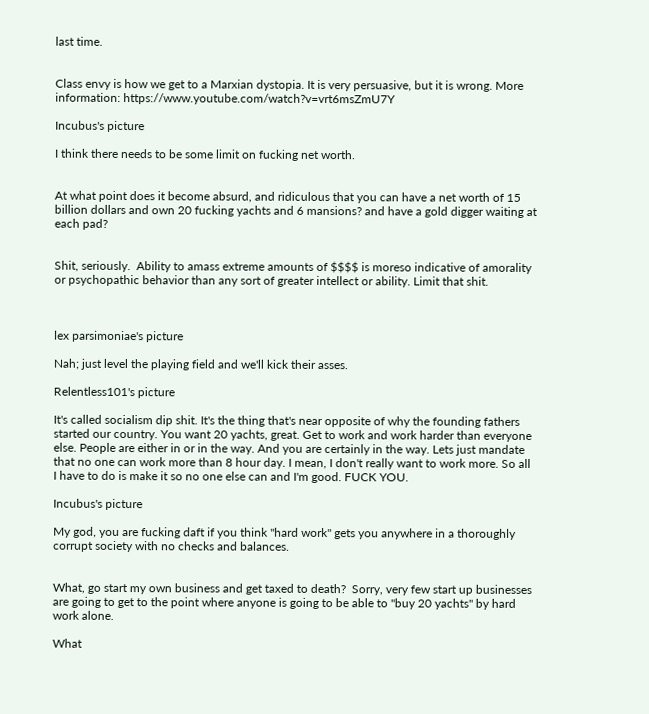last time.


Class envy is how we get to a Marxian dystopia. It is very persuasive, but it is wrong. More information: https://www.youtube.com/watch?v=vrt6msZmU7Y

Incubus's picture

I think there needs to be some limit on fucking net worth.


At what point does it become absurd, and ridiculous that you can have a net worth of 15 billion dollars and own 20 fucking yachts and 6 mansions? and have a gold digger waiting at each pad?


Shit, seriously.  Ability to amass extreme amounts of $$$$ is moreso indicative of amorality or psychopathic behavior than any sort of greater intellect or ability. Limit that shit.



lex parsimoniae's picture

Nah; just level the playing field and we'll kick their asses.

Relentless101's picture

It's called socialism dip shit. It's the thing that's near opposite of why the founding fathers started our country. You want 20 yachts, great. Get to work and work harder than everyone else. People are either in or in the way. And you are certainly in the way. Lets just mandate that no one can work more than 8 hour day. I mean, I don't really want to work more. So all I have to do is make it so no one else can and I'm good. FUCK YOU.

Incubus's picture

My god, you are fucking daft if you think "hard work" gets you anywhere in a thoroughly corrupt society with no checks and balances.


What, go start my own business and get taxed to death?  Sorry, very few start up businesses are going to get to the point where anyone is going to be able to "buy 20 yachts" by hard work alone.

What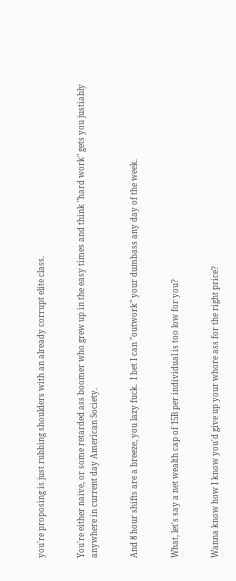you're proposing is just rubbing shoulders with an already corrupt elite class.


You're either naive, or some retarded ass boomer who grew up in the easy times and think "hard work" gets you justiably anywhere in current day American Society.


And 8 hour shifts are a breeze, you lazy fuck.  I bet I can "outwork" your dumbass any day of the week.


What, let's say a net wealth cap of 15B per individual is too low for you?


Wanna know how I know you'd give up your whore ass for the right price?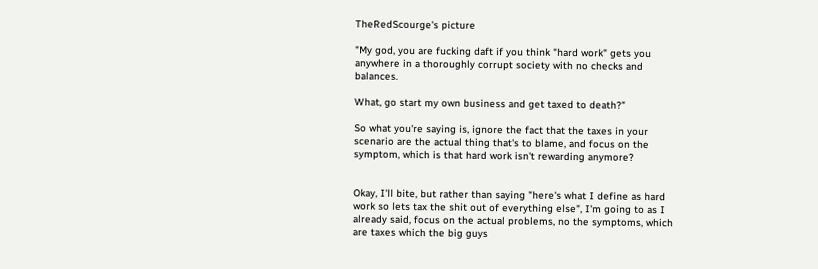TheRedScourge's picture

"My god, you are fucking daft if you think "hard work" gets you anywhere in a thoroughly corrupt society with no checks and balances.

What, go start my own business and get taxed to death?"

So what you're saying is, ignore the fact that the taxes in your scenario are the actual thing that's to blame, and focus on the symptom, which is that hard work isn't rewarding anymore?


Okay, I'll bite, but rather than saying "here's what I define as hard work so lets tax the shit out of everything else", I'm going to as I already said, focus on the actual problems, no the symptoms, which are taxes which the big guys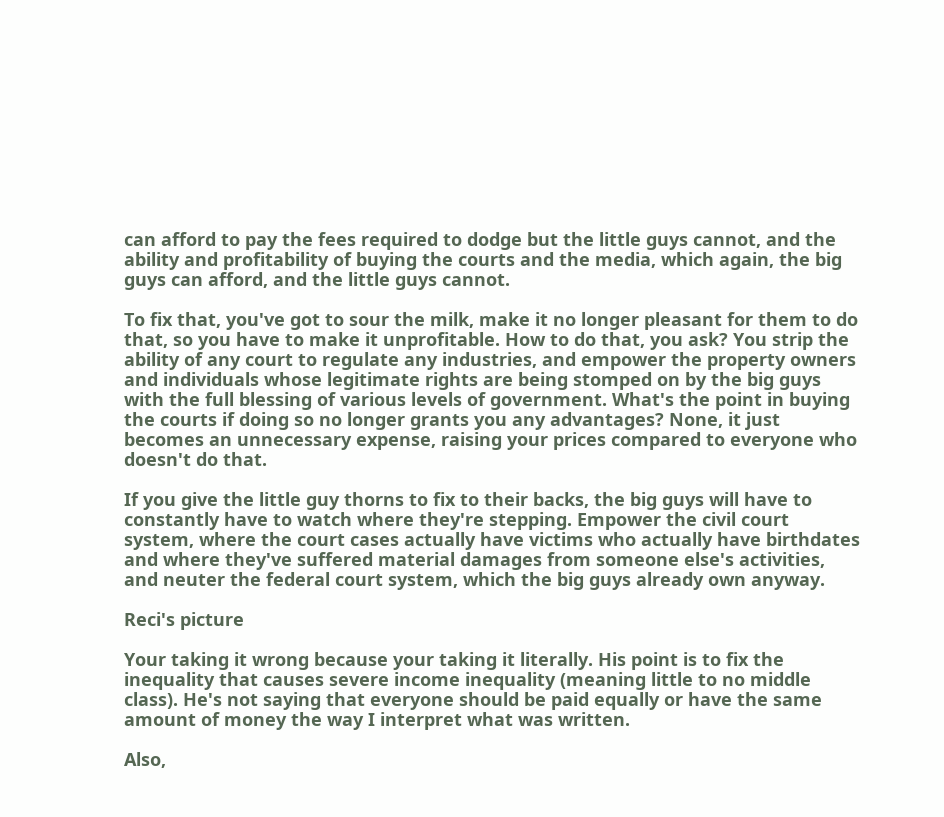can afford to pay the fees required to dodge but the little guys cannot, and the ability and profitability of buying the courts and the media, which again, the big guys can afford, and the little guys cannot.

To fix that, you've got to sour the milk, make it no longer pleasant for them to do that, so you have to make it unprofitable. How to do that, you ask? You strip the ability of any court to regulate any industries, and empower the property owners and individuals whose legitimate rights are being stomped on by the big guys with the full blessing of various levels of government. What's the point in buying the courts if doing so no longer grants you any advantages? None, it just becomes an unnecessary expense, raising your prices compared to everyone who doesn't do that.

If you give the little guy thorns to fix to their backs, the big guys will have to constantly have to watch where they're stepping. Empower the civil court system, where the court cases actually have victims who actually have birthdates and where they've suffered material damages from someone else's activities, and neuter the federal court system, which the big guys already own anyway.

Reci's picture

Your taking it wrong because your taking it literally. His point is to fix the inequality that causes severe income inequality (meaning little to no middle class). He's not saying that everyone should be paid equally or have the same amount of money the way I interpret what was written.

Also,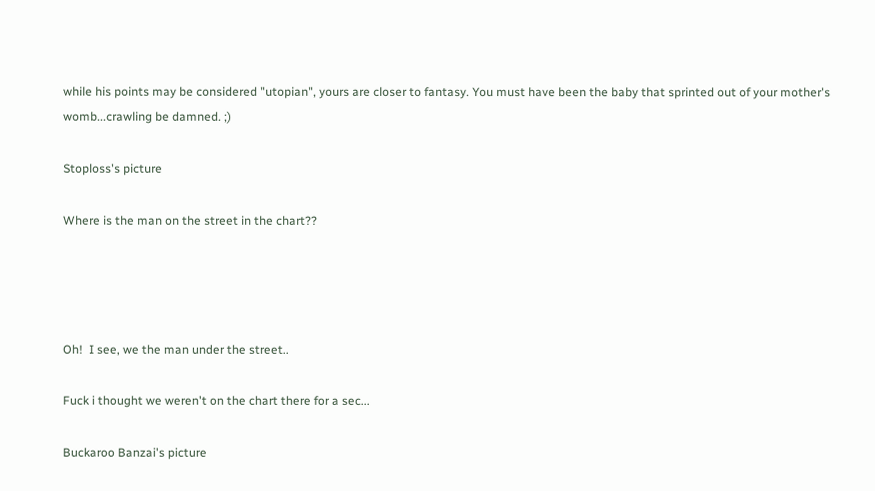while his points may be considered "utopian", yours are closer to fantasy. You must have been the baby that sprinted out of your mother's womb...crawling be damned. ;)

Stoploss's picture

Where is the man on the street in the chart??




Oh!  I see, we the man under the street..

Fuck i thought we weren't on the chart there for a sec...

Buckaroo Banzai's picture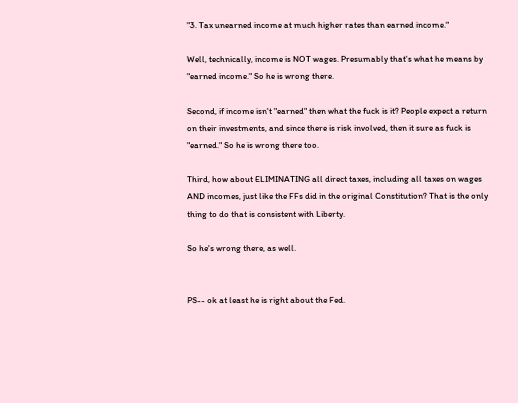"3. Tax unearned income at much higher rates than earned income."

Well, technically, income is NOT wages. Presumably that's what he means by "earned income." So he is wrong there.

Second, if income isn't "earned" then what the fuck is it? People expect a return on their investments, and since there is risk involved, then it sure as fuck is "earned." So he is wrong there too.

Third, how about ELIMINATING all direct taxes, including all taxes on wages AND incomes, just like the FFs did in the original Constitution? That is the only thing to do that is consistent with Liberty.

So he's wrong there, as well.


PS-- ok at least he is right about the Fed.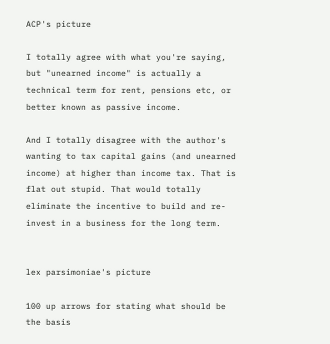ACP's picture

I totally agree with what you're saying, but "unearned income" is actually a technical term for rent, pensions etc, or better known as passive income.

And I totally disagree with the author's wanting to tax capital gains (and unearned income) at higher than income tax. That is flat out stupid. That would totally eliminate the incentive to build and re-invest in a business for the long term.


lex parsimoniae's picture

100 up arrows for stating what should be the basis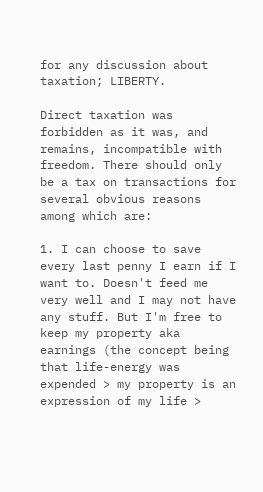for any discussion about taxation; LIBERTY.

Direct taxation was forbidden as it was, and remains, incompatible with freedom. There should only be a tax on transactions for several obvious reasons among which are:

1. I can choose to save every last penny I earn if I want to. Doesn't feed me very well and I may not have any stuff. But I'm free to keep my property aka earnings (the concept being that life-energy was expended > my property is an expression of my life >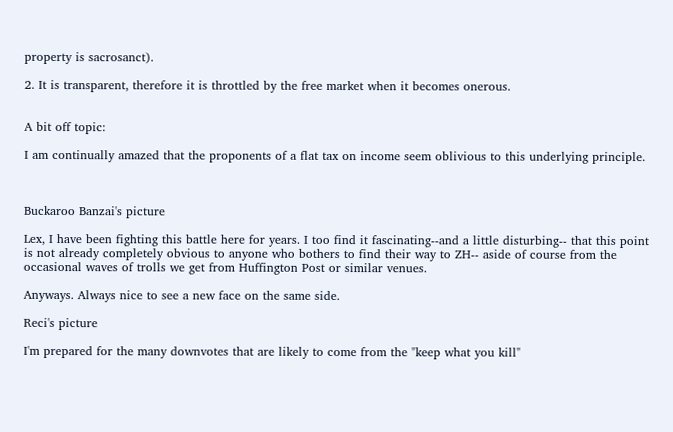property is sacrosanct).

2. It is transparent, therefore it is throttled by the free market when it becomes onerous.


A bit off topic:

I am continually amazed that the proponents of a flat tax on income seem oblivious to this underlying principle.



Buckaroo Banzai's picture

Lex, I have been fighting this battle here for years. I too find it fascinating--and a little disturbing-- that this point is not already completely obvious to anyone who bothers to find their way to ZH-- aside of course from the occasional waves of trolls we get from Huffington Post or similar venues.

Anyways. Always nice to see a new face on the same side.

Reci's picture

I'm prepared for the many downvotes that are likely to come from the "keep what you kill"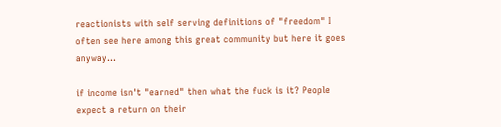reactionists with self serving definitions of "freedom" I often see here among this great community but here it goes anyway...

if income isn't "earned" then what the fuck is it? People expect a return on their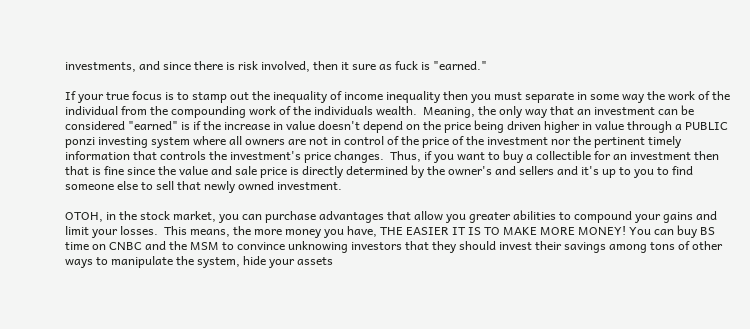investments, and since there is risk involved, then it sure as fuck is "earned."

If your true focus is to stamp out the inequality of income inequality then you must separate in some way the work of the individual from the compounding work of the individuals wealth.  Meaning, the only way that an investment can be considered "earned" is if the increase in value doesn't depend on the price being driven higher in value through a PUBLIC ponzi investing system where all owners are not in control of the price of the investment nor the pertinent timely information that controls the investment's price changes.  Thus, if you want to buy a collectible for an investment then that is fine since the value and sale price is directly determined by the owner's and sellers and it's up to you to find someone else to sell that newly owned investment.

OTOH, in the stock market, you can purchase advantages that allow you greater abilities to compound your gains and limit your losses.  This means, the more money you have, THE EASIER IT IS TO MAKE MORE MONEY! You can buy BS time on CNBC and the MSM to convince unknowing investors that they should invest their savings among tons of other ways to manipulate the system, hide your assets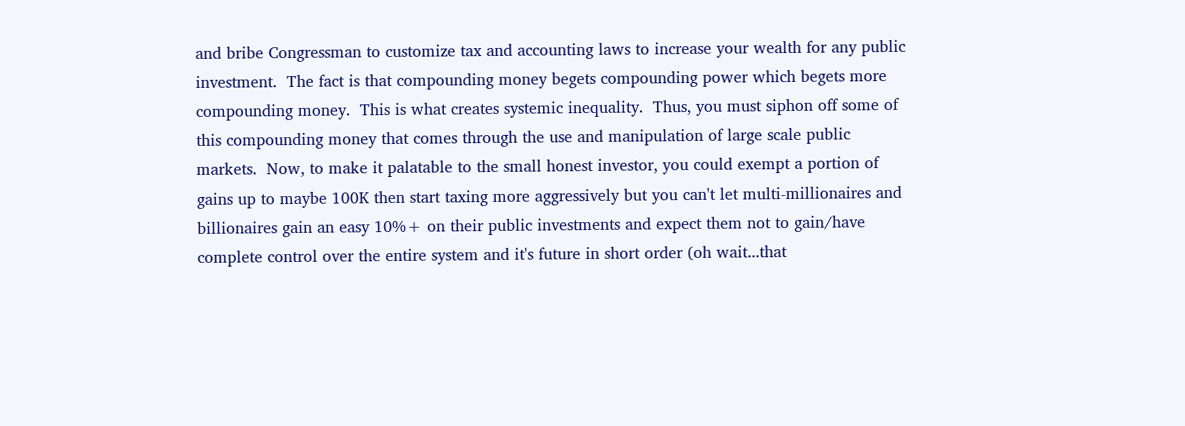and bribe Congressman to customize tax and accounting laws to increase your wealth for any public investment.  The fact is that compounding money begets compounding power which begets more compounding money.  This is what creates systemic inequality.  Thus, you must siphon off some of this compounding money that comes through the use and manipulation of large scale public markets.  Now, to make it palatable to the small honest investor, you could exempt a portion of gains up to maybe 100K then start taxing more aggressively but you can't let multi-millionaires and billionaires gain an easy 10%+ on their public investments and expect them not to gain/have complete control over the entire system and it's future in short order (oh wait...that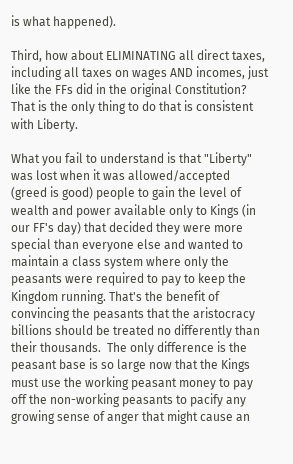is what happened).

Third, how about ELIMINATING all direct taxes, including all taxes on wages AND incomes, just like the FFs did in the original Constitution? That is the only thing to do that is consistent with Liberty.

What you fail to understand is that "Liberty" was lost when it was allowed/accepted (greed is good) people to gain the level of wealth and power available only to Kings (in our FF's day) that decided they were more special than everyone else and wanted to maintain a class system where only the peasants were required to pay to keep the Kingdom running. That's the benefit of convincing the peasants that the aristocracy billions should be treated no differently than their thousands.  The only difference is the peasant base is so large now that the Kings must use the working peasant money to pay off the non-working peasants to pacify any growing sense of anger that might cause an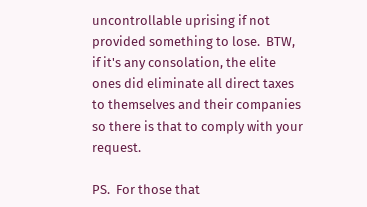uncontrollable uprising if not provided something to lose.  BTW, if it's any consolation, the elite ones did eliminate all direct taxes to themselves and their companies so there is that to comply with your request.

PS.  For those that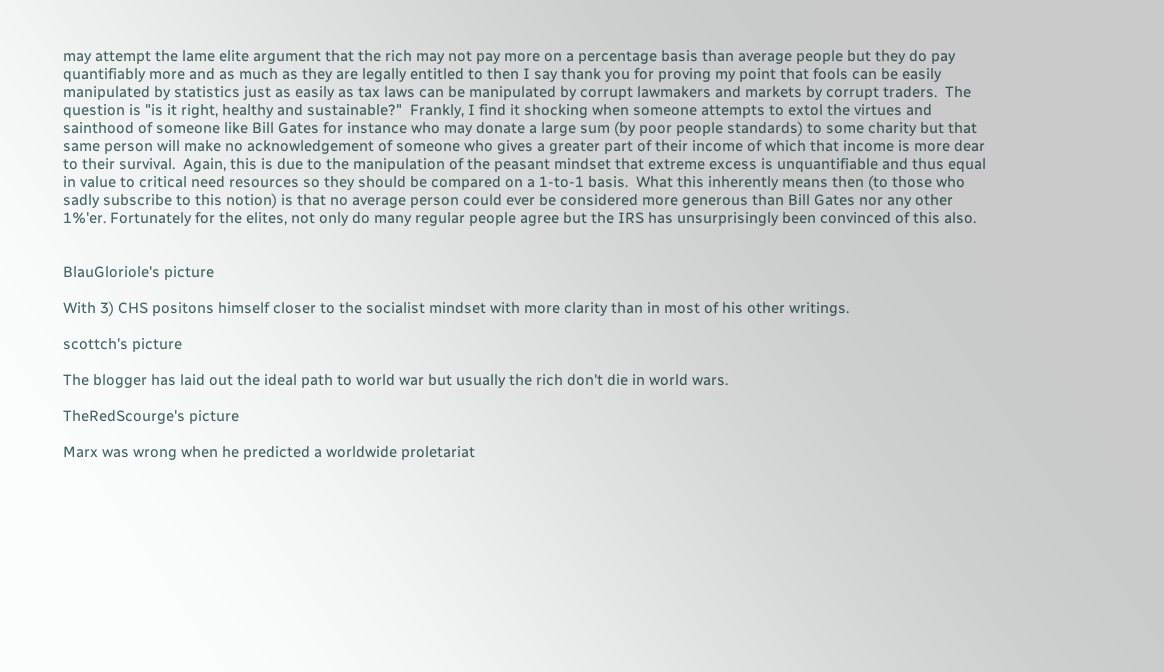may attempt the lame elite argument that the rich may not pay more on a percentage basis than average people but they do pay quantifiably more and as much as they are legally entitled to then I say thank you for proving my point that fools can be easily manipulated by statistics just as easily as tax laws can be manipulated by corrupt lawmakers and markets by corrupt traders.  The question is "is it right, healthy and sustainable?"  Frankly, I find it shocking when someone attempts to extol the virtues and sainthood of someone like Bill Gates for instance who may donate a large sum (by poor people standards) to some charity but that same person will make no acknowledgement of someone who gives a greater part of their income of which that income is more dear to their survival.  Again, this is due to the manipulation of the peasant mindset that extreme excess is unquantifiable and thus equal in value to critical need resources so they should be compared on a 1-to-1 basis.  What this inherently means then (to those who sadly subscribe to this notion) is that no average person could ever be considered more generous than Bill Gates nor any other 1%'er. Fortunately for the elites, not only do many regular people agree but the IRS has unsurprisingly been convinced of this also.


BlauGloriole's picture

With 3) CHS positons himself closer to the socialist mindset with more clarity than in most of his other writings.

scottch's picture

The blogger has laid out the ideal path to world war but usually the rich don't die in world wars.

TheRedScourge's picture

Marx was wrong when he predicted a worldwide proletariat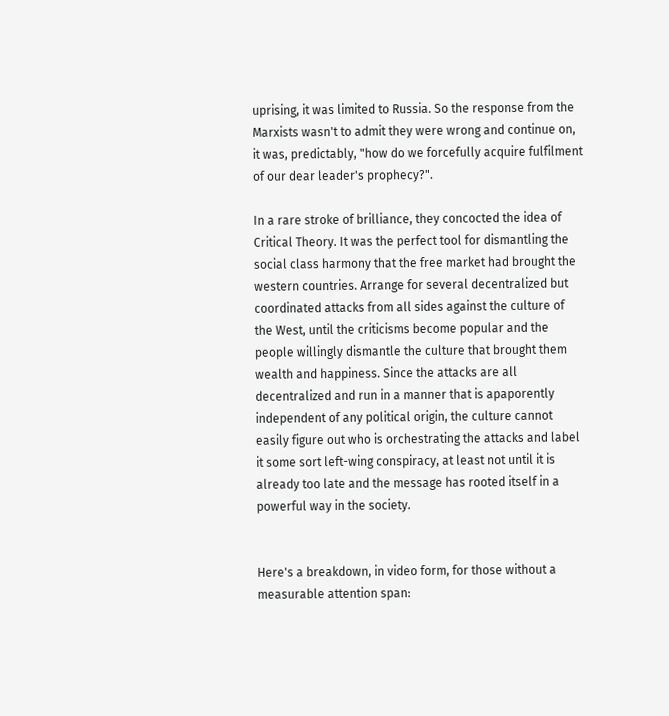uprising, it was limited to Russia. So the response from the Marxists wasn't to admit they were wrong and continue on, it was, predictably, "how do we forcefully acquire fulfilment of our dear leader's prophecy?".

In a rare stroke of brilliance, they concocted the idea of Critical Theory. It was the perfect tool for dismantling the social class harmony that the free market had brought the western countries. Arrange for several decentralized but coordinated attacks from all sides against the culture of the West, until the criticisms become popular and the people willingly dismantle the culture that brought them wealth and happiness. Since the attacks are all decentralized and run in a manner that is apaporently independent of any political origin, the culture cannot easily figure out who is orchestrating the attacks and label it some sort left-wing conspiracy, at least not until it is already too late and the message has rooted itself in a powerful way in the society.


Here's a breakdown, in video form, for those without a measurable attention span: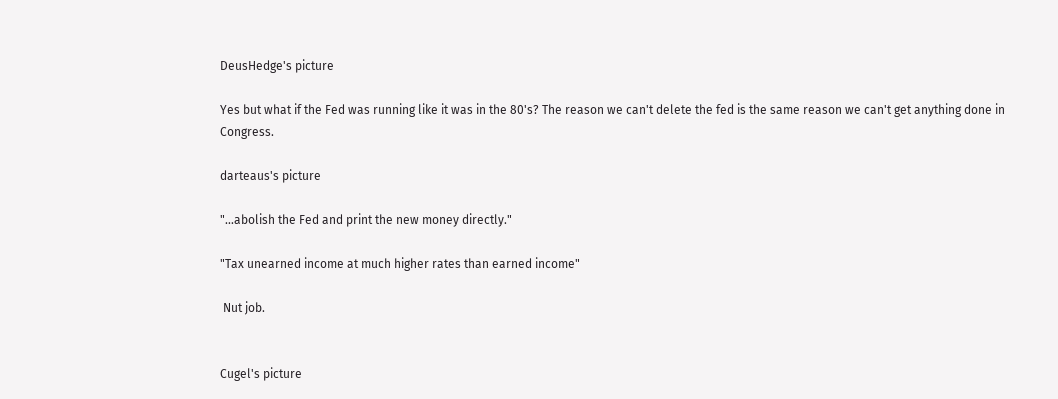DeusHedge's picture

Yes but what if the Fed was running like it was in the 80's? The reason we can't delete the fed is the same reason we can't get anything done in Congress.

darteaus's picture

"...abolish the Fed and print the new money directly."

"Tax unearned income at much higher rates than earned income"

 Nut job.


Cugel's picture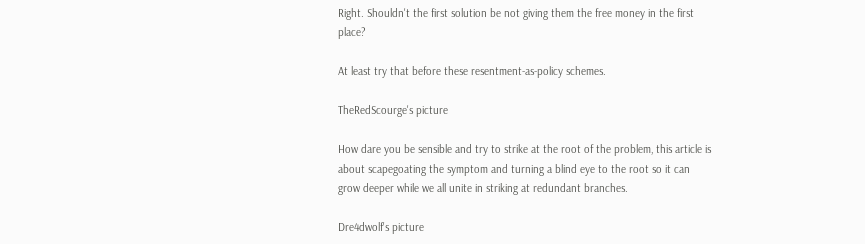Right. Shouldn't the first solution be not giving them the free money in the first place?

At least try that before these resentment-as-policy schemes.

TheRedScourge's picture

How dare you be sensible and try to strike at the root of the problem, this article is about scapegoating the symptom and turning a blind eye to the root so it can grow deeper while we all unite in striking at redundant branches.

Dre4dwolf's picture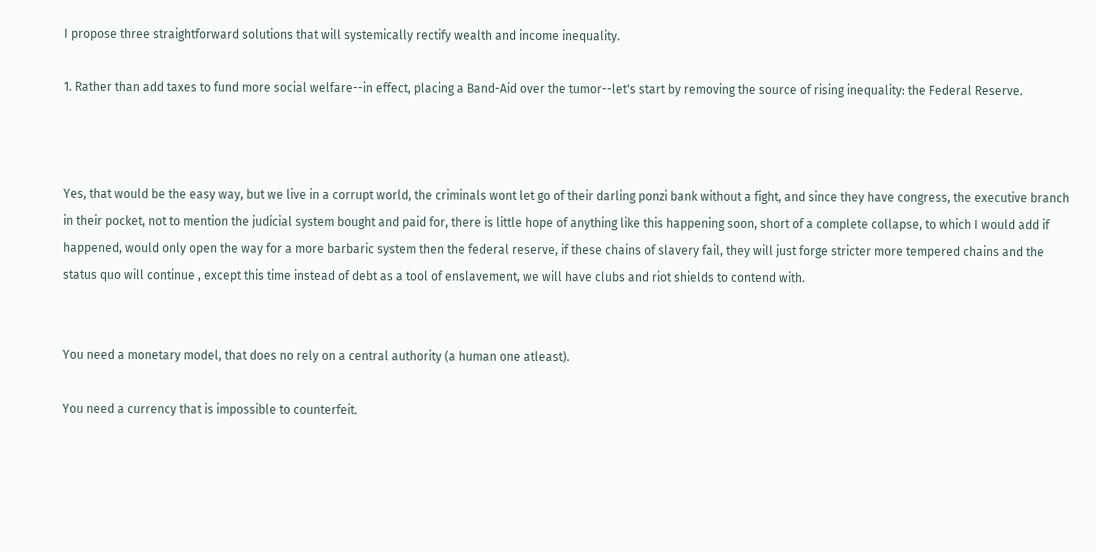I propose three straightforward solutions that will systemically rectify wealth and income inequality.

1. Rather than add taxes to fund more social welfare--in effect, placing a Band-Aid over the tumor--let's start by removing the source of rising inequality: the Federal Reserve.



Yes, that would be the easy way, but we live in a corrupt world, the criminals wont let go of their darling ponzi bank without a fight, and since they have congress, the executive branch in their pocket, not to mention the judicial system bought and paid for, there is little hope of anything like this happening soon, short of a complete collapse, to which I would add if happened, would only open the way for a more barbaric system then the federal reserve, if these chains of slavery fail, they will just forge stricter more tempered chains and the status quo will continue , except this time instead of debt as a tool of enslavement, we will have clubs and riot shields to contend with.


You need a monetary model, that does no rely on a central authority (a human one atleast).

You need a currency that is impossible to counterfeit.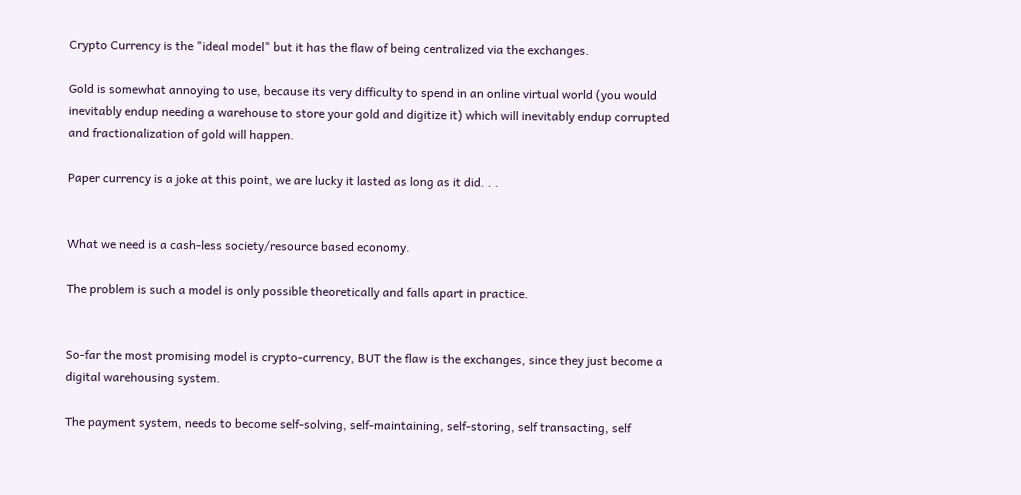Crypto Currency is the "ideal model" but it has the flaw of being centralized via the exchanges.

Gold is somewhat annoying to use, because its very difficulty to spend in an online virtual world (you would inevitably endup needing a warehouse to store your gold and digitize it) which will inevitably endup corrupted and fractionalization of gold will happen.

Paper currency is a joke at this point, we are lucky it lasted as long as it did. . .


What we need is a cash-less society/resource based economy.

The problem is such a model is only possible theoretically and falls apart in practice.


So-far the most promising model is crypto-currency, BUT the flaw is the exchanges, since they just become a digital warehousing system.

The payment system, needs to become self-solving, self-maintaining, self-storing, self transacting, self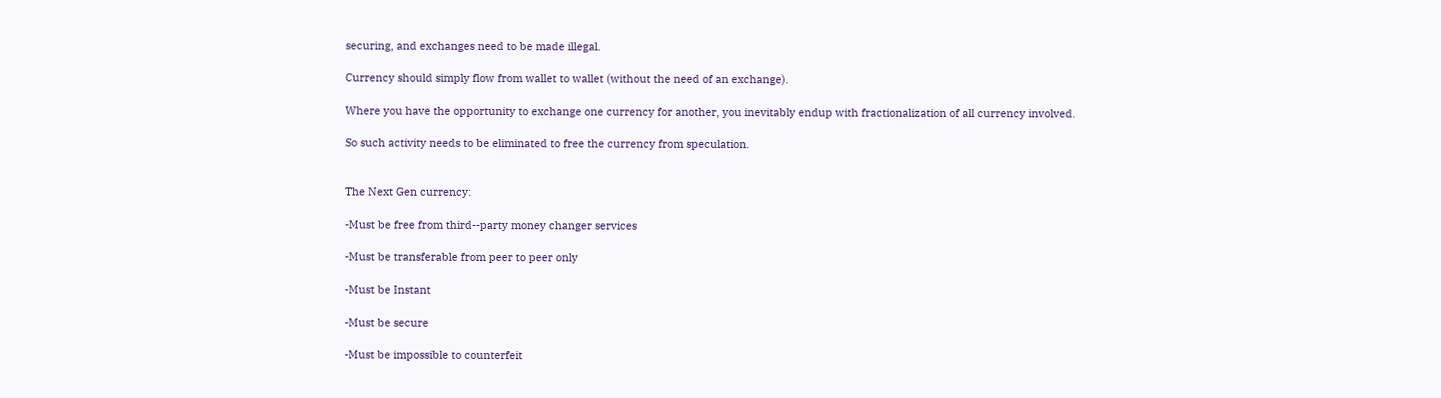securing, and exchanges need to be made illegal.

Currency should simply flow from wallet to wallet (without the need of an exchange).

Where you have the opportunity to exchange one currency for another, you inevitably endup with fractionalization of all currency involved.

So such activity needs to be eliminated to free the currency from speculation.


The Next Gen currency:

-Must be free from third--party money changer services

-Must be transferable from peer to peer only

-Must be Instant

-Must be secure

-Must be impossible to counterfeit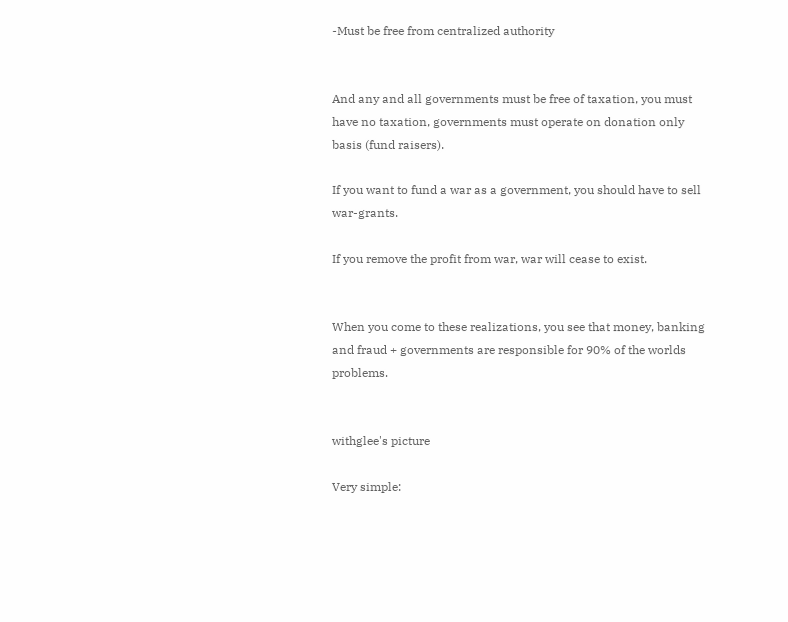-Must be free from centralized authority


And any and all governments must be free of taxation, you must have no taxation, governments must operate on donation only basis (fund raisers).

If you want to fund a war as a government, you should have to sell war-grants.

If you remove the profit from war, war will cease to exist.


When you come to these realizations, you see that money, banking and fraud + governments are responsible for 90% of the worlds problems.


withglee's picture

Very simple: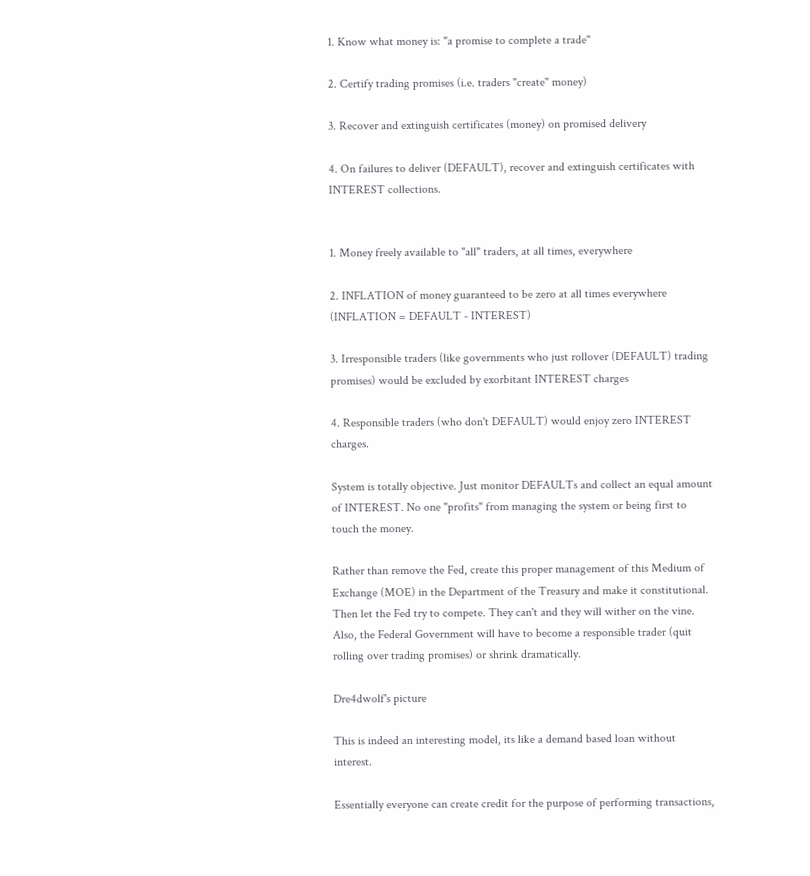1. Know what money is: "a promise to complete a trade"

2. Certify trading promises (i.e. traders "create" money)

3. Recover and extinguish certificates (money) on promised delivery

4. On failures to deliver (DEFAULT), recover and extinguish certificates with INTEREST collections.


1. Money freely available to "all" traders, at all times, everywhere

2. INFLATION of money guaranteed to be zero at all times everywhere (INFLATION = DEFAULT - INTEREST)

3. Irresponsible traders (like governments who just rollover (DEFAULT) trading promises) would be excluded by exorbitant INTEREST charges

4. Responsible traders (who don't DEFAULT) would enjoy zero INTEREST charges.

System is totally objective. Just monitor DEFAULTs and collect an equal amount of INTEREST. No one "profits" from managing the system or being first to touch the money.

Rather than remove the Fed, create this proper management of this Medium of Exchange (MOE) in the Department of the Treasury and make it constitutional. Then let the Fed try to compete. They can't and they will wither on the vine. Also, the Federal Government will have to become a responsible trader (quit rolling over trading promises) or shrink dramatically.

Dre4dwolf's picture

This is indeed an interesting model, its like a demand based loan without interest.

Essentially everyone can create credit for the purpose of performing transactions,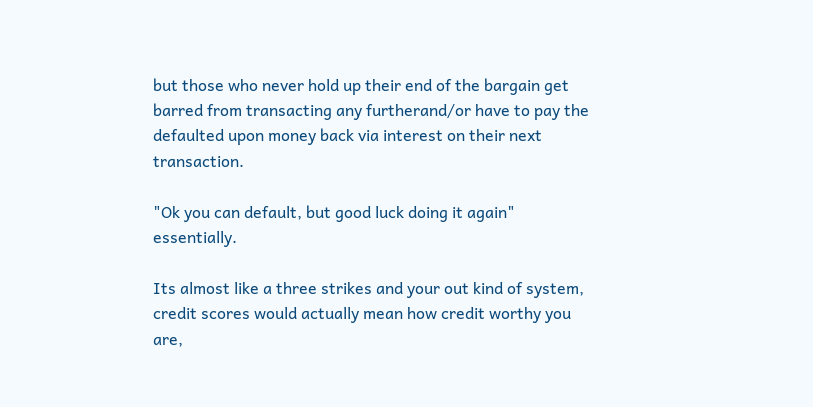but those who never hold up their end of the bargain get barred from transacting any furtherand/or have to pay the defaulted upon money back via interest on their next transaction.

"Ok you can default, but good luck doing it again" essentially.

Its almost like a three strikes and your out kind of system, credit scores would actually mean how credit worthy you are,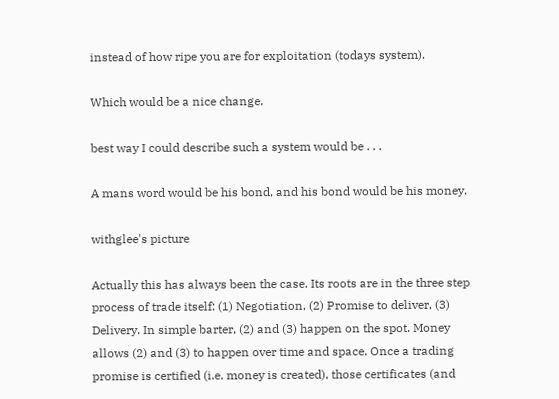instead of how ripe you are for exploitation (todays system).

Which would be a nice change.

best way I could describe such a system would be . . .

A mans word would be his bond, and his bond would be his money.

withglee's picture

Actually this has always been the case. Its roots are in the three step process of trade itself: (1) Negotiation, (2) Promise to deliver, (3) Delivery. In simple barter, (2) and (3) happen on the spot. Money allows (2) and (3) to happen over time and space. Once a trading promise is certified (i.e. money is created), those certificates (and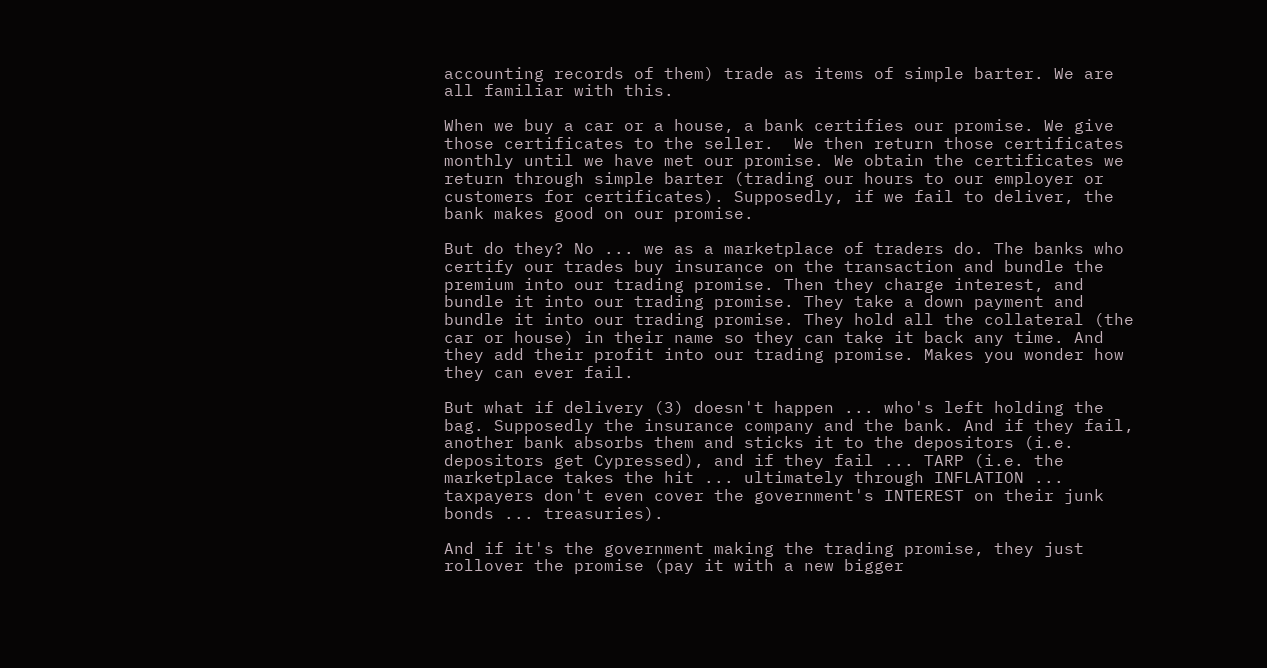accounting records of them) trade as items of simple barter. We are all familiar with this.

When we buy a car or a house, a bank certifies our promise. We give those certificates to the seller.  We then return those certificates monthly until we have met our promise. We obtain the certificates we return through simple barter (trading our hours to our employer or customers for certificates). Supposedly, if we fail to deliver, the bank makes good on our promise.

But do they? No ... we as a marketplace of traders do. The banks who certify our trades buy insurance on the transaction and bundle the premium into our trading promise. Then they charge interest, and bundle it into our trading promise. They take a down payment and bundle it into our trading promise. They hold all the collateral (the car or house) in their name so they can take it back any time. And they add their profit into our trading promise. Makes you wonder how they can ever fail.

But what if delivery (3) doesn't happen ... who's left holding the bag. Supposedly the insurance company and the bank. And if they fail, another bank absorbs them and sticks it to the depositors (i.e. depositors get Cypressed), and if they fail ... TARP (i.e. the marketplace takes the hit ... ultimately through INFLATION ... taxpayers don't even cover the government's INTEREST on their junk bonds ... treasuries).

And if it's the government making the trading promise, they just rollover the promise (pay it with a new bigger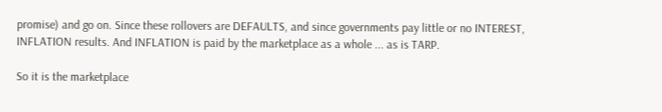promise) and go on. Since these rollovers are DEFAULTS, and since governments pay little or no INTEREST, INFLATION results. And INFLATION is paid by the marketplace as a whole ... as is TARP.

So it is the marketplace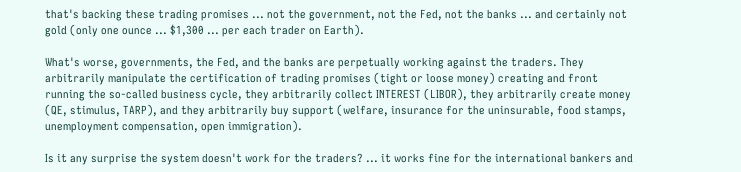that's backing these trading promises ... not the government, not the Fed, not the banks ... and certainly not gold (only one ounce ... $1,300 ... per each trader on Earth).

What's worse, governments, the Fed, and the banks are perpetually working against the traders. They arbitrarily manipulate the certification of trading promises (tight or loose money) creating and front running the so-called business cycle, they arbitrarily collect INTEREST (LIBOR), they arbitrarily create money (QE, stimulus, TARP), and they arbitrarily buy support (welfare, insurance for the uninsurable, food stamps, unemployment compensation, open immigration).

Is it any surprise the system doesn't work for the traders? ... it works fine for the international bankers and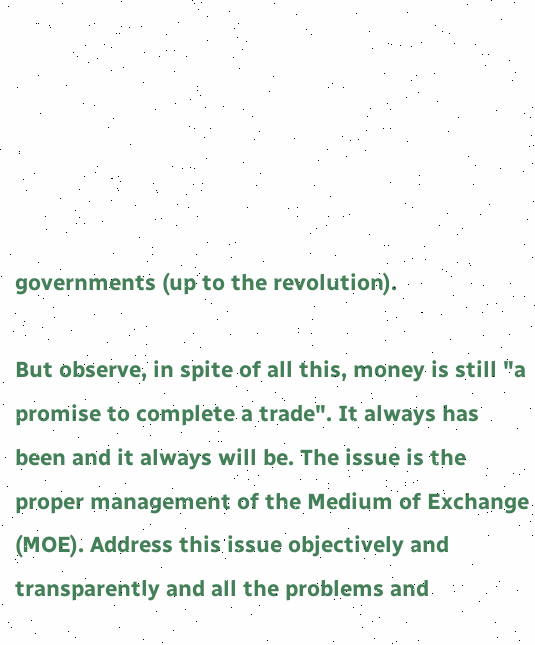governments (up to the revolution).

But observe, in spite of all this, money is still "a promise to complete a trade". It always has been and it always will be. The issue is the proper management of the Medium of Exchange (MOE). Address this issue objectively and transparently and all the problems and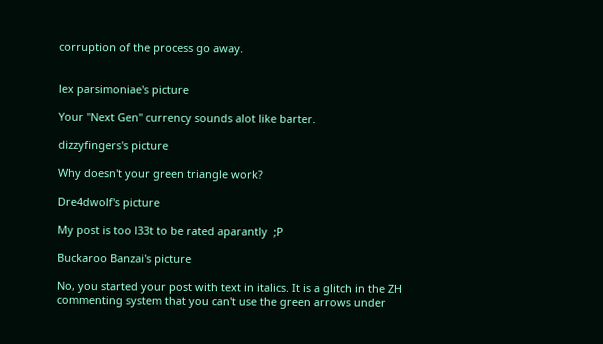corruption of the process go away.


lex parsimoniae's picture

Your "Next Gen" currency sounds alot like barter.

dizzyfingers's picture

Why doesn't your green triangle work?

Dre4dwolf's picture

My post is too l33t to be rated aparantly  ;P

Buckaroo Banzai's picture

No, you started your post with text in italics. It is a glitch in the ZH commenting system that you can't use the green arrows under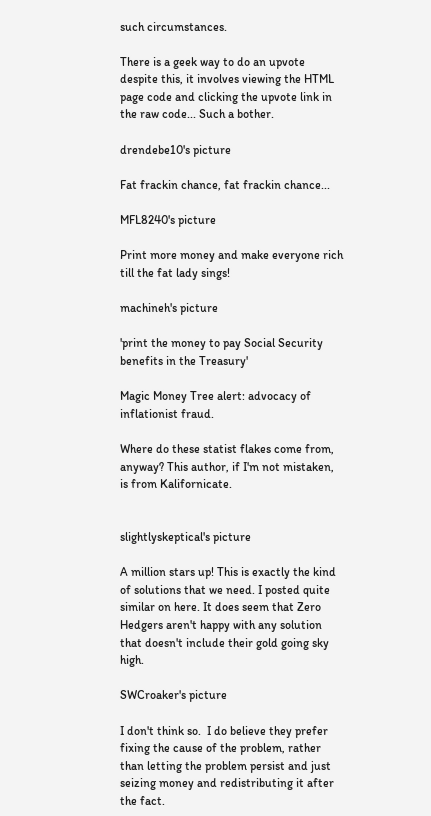such circumstances.

There is a geek way to do an upvote despite this, it involves viewing the HTML page code and clicking the upvote link in the raw code... Such a bother.

drendebe10's picture

Fat frackin chance, fat frackin chance...

MFL8240's picture

Print more money and make everyone rich till the fat lady sings!

machineh's picture

'print the money to pay Social Security benefits in the Treasury'

Magic Money Tree alert: advocacy of inflationist fraud.

Where do these statist flakes come from, anyway? This author, if I'm not mistaken, is from Kalifornicate.


slightlyskeptical's picture

A million stars up! This is exactly the kind of solutions that we need. I posted quite similar on here. It does seem that Zero Hedgers aren't happy with any solution that doesn't include their gold going sky high.

SWCroaker's picture

I don't think so.  I do believe they prefer fixing the cause of the problem, rather than letting the problem persist and just seizing money and redistributing it after the fact.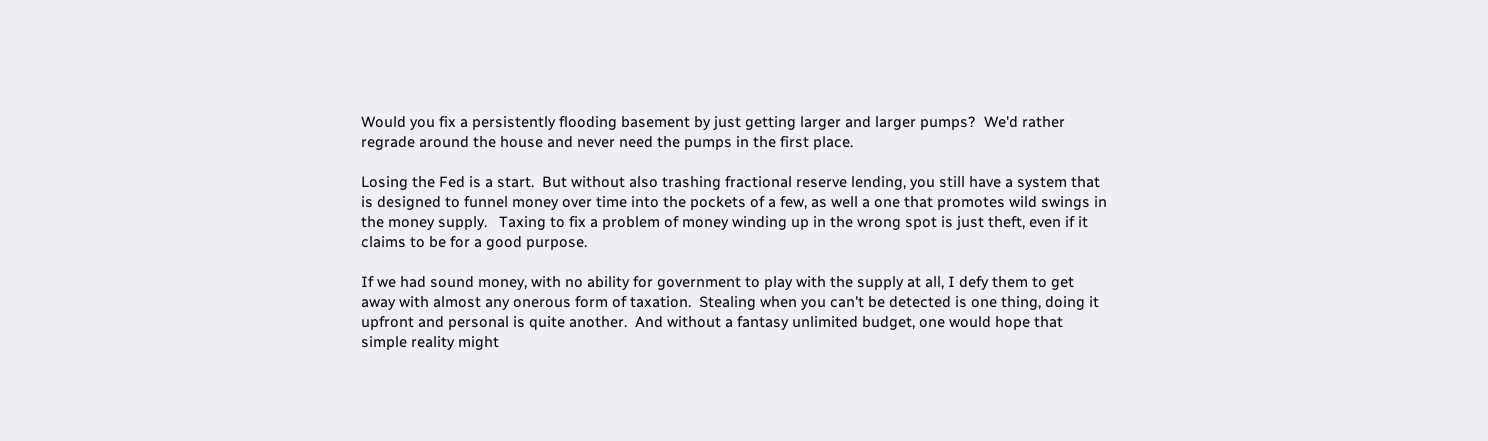Would you fix a persistently flooding basement by just getting larger and larger pumps?  We'd rather regrade around the house and never need the pumps in the first place.

Losing the Fed is a start.  But without also trashing fractional reserve lending, you still have a system that is designed to funnel money over time into the pockets of a few, as well a one that promotes wild swings in the money supply.   Taxing to fix a problem of money winding up in the wrong spot is just theft, even if it claims to be for a good purpose.

If we had sound money, with no ability for government to play with the supply at all, I defy them to get away with almost any onerous form of taxation.  Stealing when you can't be detected is one thing, doing it upfront and personal is quite another.  And without a fantasy unlimited budget, one would hope that simple reality might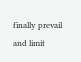finally prevail and limit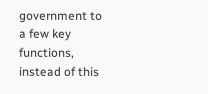government to a few key functions, instead of this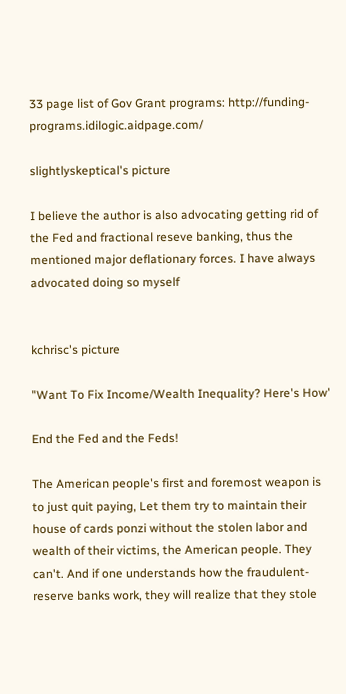33 page list of Gov Grant programs: http://funding-programs.idilogic.aidpage.com/

slightlyskeptical's picture

I believe the author is also advocating getting rid of the Fed and fractional reseve banking, thus the mentioned major deflationary forces. I have always advocated doing so myself


kchrisc's picture

"Want To Fix Income/Wealth Inequality? Here's How'

End the Fed and the Feds!

The American people's first and foremost weapon is to just quit paying, Let them try to maintain their house of cards ponzi without the stolen labor and wealth of their victims, the American people. They can't. And if one understands how the fraudulent-reserve banks work, they will realize that they stole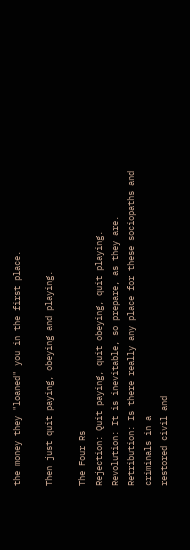the money they "loaned" you in the first place.

Then just quit paying, obeying and playing.

The Four Rs
Rejection: Quit paying, quit obeying, quit playing.
Revolution: It is inevitable, so prepare, as they are.
Retribution: Is there really any place for these sociopaths and criminals in a
restored civil and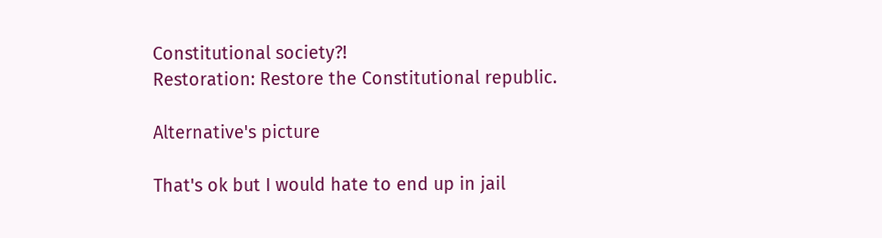Constitutional society?!
Restoration: Restore the Constitutional republic.

Alternative's picture

That's ok but I would hate to end up in jail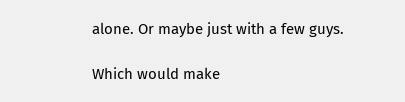alone. Or maybe just with a few guys.

Which would make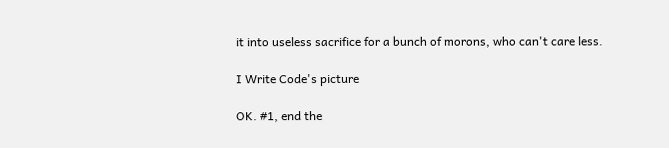it into useless sacrifice for a bunch of morons, who can't care less.

I Write Code's picture

OK. #1, end the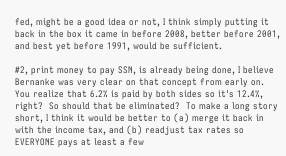fed, might be a good idea or not, I think simply putting it back in the box it came in before 2008, better before 2001, and best yet before 1991, would be sufficient.

#2, print money to pay SSN, is already being done, I believe Bernanke was very clear on that concept from early on.  You realize that 6.2% is paid by both sides so it's 12.4%, right?  So should that be eliminated?  To make a long story short, I think it would be better to (a) merge it back in with the income tax, and (b) readjust tax rates so EVERYONE pays at least a few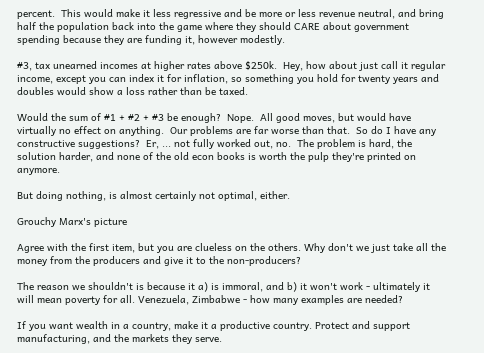percent.  This would make it less regressive and be more or less revenue neutral, and bring half the population back into the game where they should CARE about government spending because they are funding it, however modestly.

#3, tax unearned incomes at higher rates above $250k.  Hey, how about just call it regular income, except you can index it for inflation, so something you hold for twenty years and doubles would show a loss rather than be taxed.

Would the sum of #1 + #2 + #3 be enough?  Nope.  All good moves, but would have virtually no effect on anything.  Our problems are far worse than that.  So do I have any constructive suggestions?  Er, ... not fully worked out, no.  The problem is hard, the solution harder, and none of the old econ books is worth the pulp they're printed on anymore.

But doing nothing, is almost certainly not optimal, either.

Grouchy Marx's picture

Agree with the first item, but you are clueless on the others. Why don't we just take all the money from the producers and give it to the non-producers?

The reason we shouldn't is because it a) is immoral, and b) it won't work - ultimately it will mean poverty for all. Venezuela, Zimbabwe - how many examples are needed?

If you want wealth in a country, make it a productive country. Protect and support manufacturing, and the markets they serve.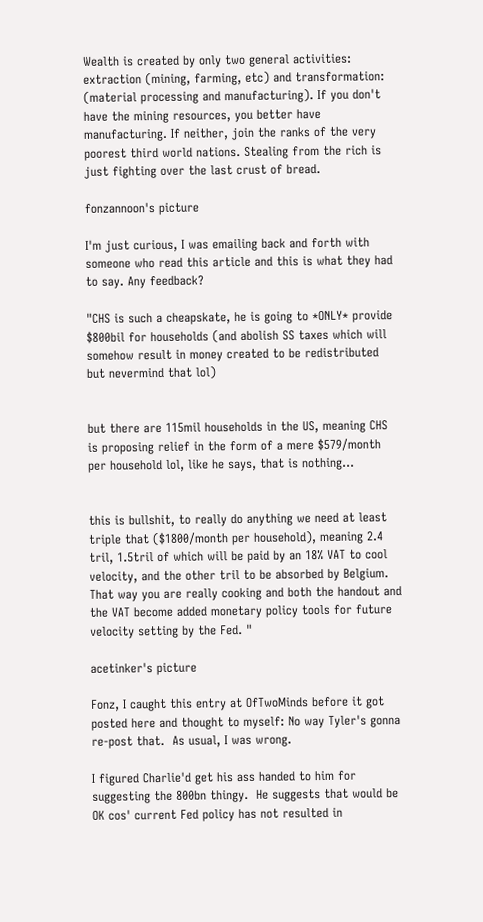Wealth is created by only two general activities: extraction (mining, farming, etc) and transformation: (material processing and manufacturing). If you don't have the mining resources, you better have manufacturing. If neither, join the ranks of the very poorest third world nations. Stealing from the rich is just fighting over the last crust of bread.

fonzannoon's picture

I'm just curious, I was emailing back and forth with someone who read this article and this is what they had to say. Any feedback?

"CHS is such a cheapskate, he is going to *ONLY* provide $800bil for households (and abolish SS taxes which will somehow result in money created to be redistributed but nevermind that lol)


but there are 115mil households in the US, meaning CHS is proposing relief in the form of a mere $579/month per household lol, like he says, that is nothing...


this is bullshit, to really do anything we need at least triple that ($1800/month per household), meaning 2.4 tril, 1.5tril of which will be paid by an 18% VAT to cool velocity, and the other tril to be absorbed by Belgium. That way you are really cooking and both the handout and the VAT become added monetary policy tools for future velocity setting by the Fed. "

acetinker's picture

Fonz, I caught this entry at OfTwoMinds before it got posted here and thought to myself: No way Tyler's gonna re-post that.  As usual, I was wrong.

I figured Charlie'd get his ass handed to him for suggesting the 800bn thingy.  He suggests that would be OK cos' current Fed policy has not resulted in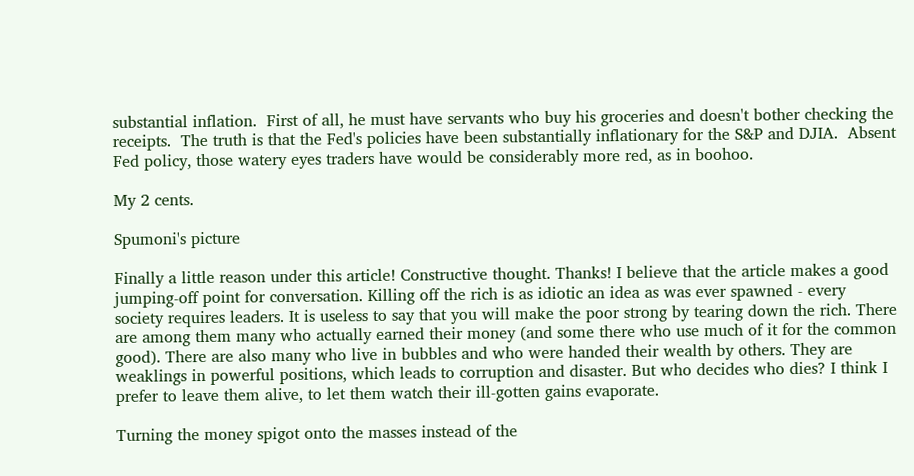substantial inflation.  First of all, he must have servants who buy his groceries and doesn't bother checking the receipts.  The truth is that the Fed's policies have been substantially inflationary for the S&P and DJIA.  Absent Fed policy, those watery eyes traders have would be considerably more red, as in boohoo.

My 2 cents.

Spumoni's picture

Finally a little reason under this article! Constructive thought. Thanks! I believe that the article makes a good jumping-off point for conversation. Killing off the rich is as idiotic an idea as was ever spawned - every society requires leaders. It is useless to say that you will make the poor strong by tearing down the rich. There are among them many who actually earned their money (and some there who use much of it for the common good). There are also many who live in bubbles and who were handed their wealth by others. They are weaklings in powerful positions, which leads to corruption and disaster. But who decides who dies? I think I prefer to leave them alive, to let them watch their ill-gotten gains evaporate.

Turning the money spigot onto the masses instead of the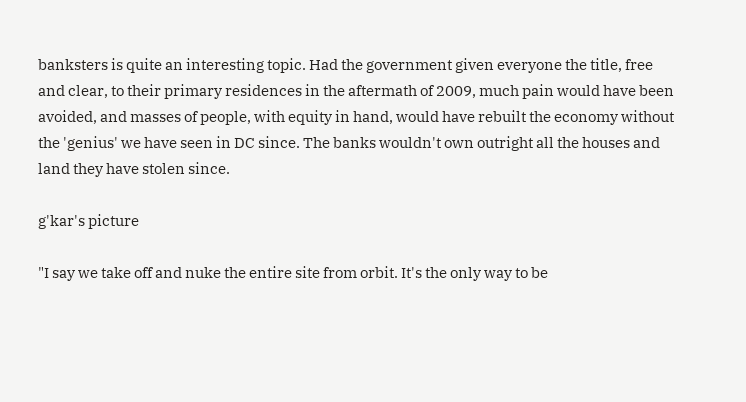banksters is quite an interesting topic. Had the government given everyone the title, free and clear, to their primary residences in the aftermath of 2009, much pain would have been avoided, and masses of people, with equity in hand, would have rebuilt the economy without the 'genius' we have seen in DC since. The banks wouldn't own outright all the houses and land they have stolen since.

g'kar's picture

"I say we take off and nuke the entire site from orbit. It's the only way to be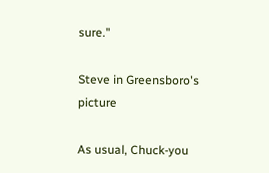sure."

Steve in Greensboro's picture

As usual, Chuck-you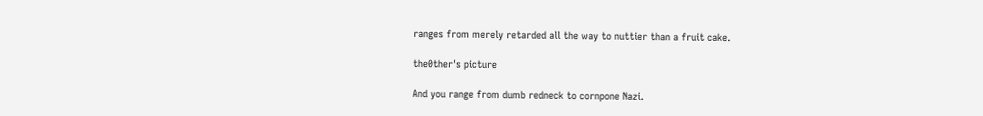ranges from merely retarded all the way to nuttier than a fruit cake.

the0ther's picture

And you range from dumb redneck to cornpone Nazi.